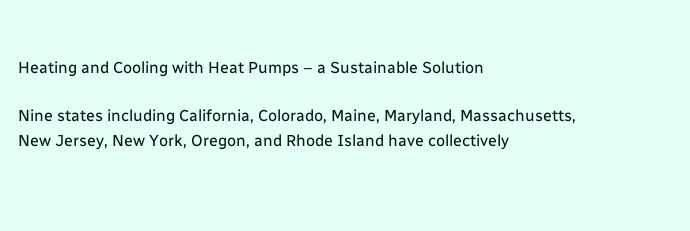Heating and Cooling with Heat Pumps – a Sustainable Solution

Nine states including California, Colorado, Maine, Maryland, Massachusetts, New Jersey, New York, Oregon, and Rhode Island have collectively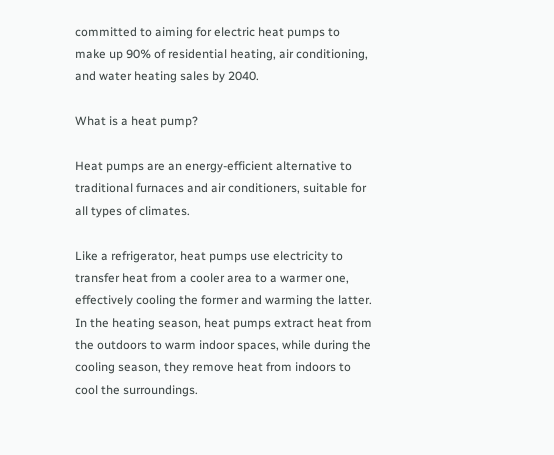committed to aiming for electric heat pumps to make up 90% of residential heating, air conditioning, and water heating sales by 2040.

What is a heat pump?

Heat pumps are an energy-efficient alternative to traditional furnaces and air conditioners, suitable for all types of climates.

Like a refrigerator, heat pumps use electricity to transfer heat from a cooler area to a warmer one, effectively cooling the former and warming the latter. In the heating season, heat pumps extract heat from the outdoors to warm indoor spaces, while during the cooling season, they remove heat from indoors to cool the surroundings.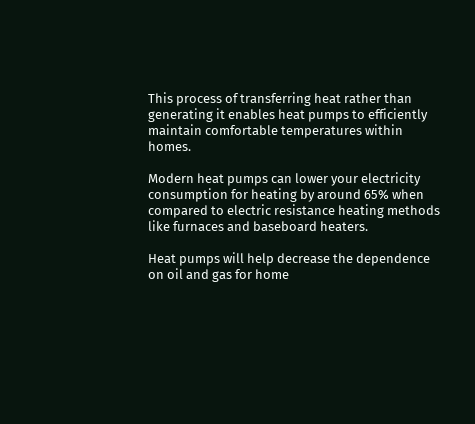This process of transferring heat rather than generating it enables heat pumps to efficiently maintain comfortable temperatures within homes.

Modern heat pumps can lower your electricity consumption for heating by around 65% when compared to electric resistance heating methods like furnaces and baseboard heaters.

Heat pumps will help decrease the dependence on oil and gas for home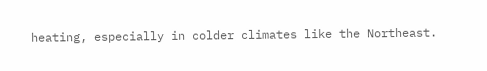heating, especially in colder climates like the Northeast.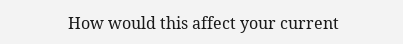How would this affect your current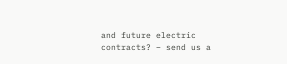and future electric contracts? – send us a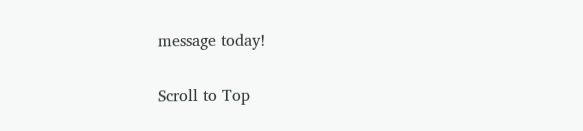message today!

Scroll to Top